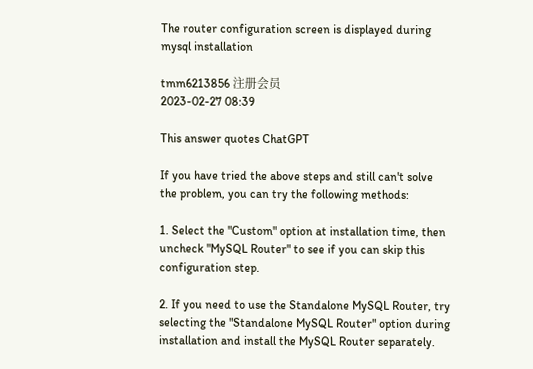The router configuration screen is displayed during mysql installation

tmm6213856 注册会员
2023-02-27 08:39

This answer quotes ChatGPT

If you have tried the above steps and still can't solve the problem, you can try the following methods:

1. Select the "Custom" option at installation time, then uncheck "MySQL Router" to see if you can skip this configuration step.

2. If you need to use the Standalone MySQL Router, try selecting the "Standalone MySQL Router" option during installation and install the MySQL Router separately.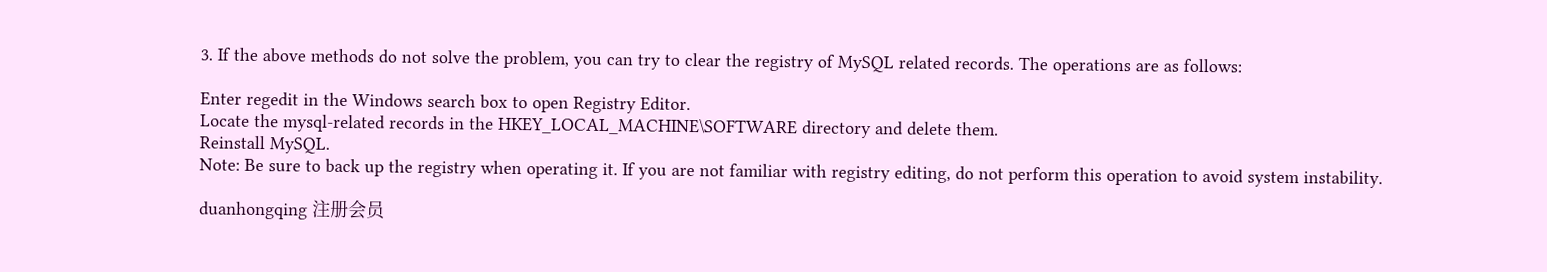3. If the above methods do not solve the problem, you can try to clear the registry of MySQL related records. The operations are as follows:

Enter regedit in the Windows search box to open Registry Editor.
Locate the mysql-related records in the HKEY_LOCAL_MACHINE\SOFTWARE directory and delete them.
Reinstall MySQL.
Note: Be sure to back up the registry when operating it. If you are not familiar with registry editing, do not perform this operation to avoid system instability.

duanhongqing 注册会员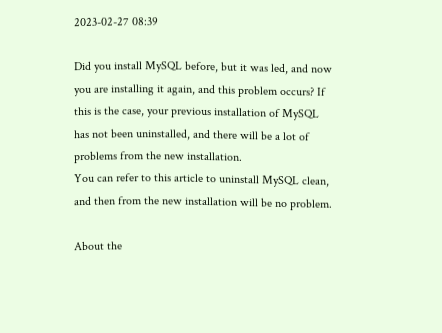2023-02-27 08:39

Did you install MySQL before, but it was led, and now you are installing it again, and this problem occurs? If this is the case, your previous installation of MySQL has not been uninstalled, and there will be a lot of problems from the new installation.
You can refer to this article to uninstall MySQL clean, and then from the new installation will be no problem.

About the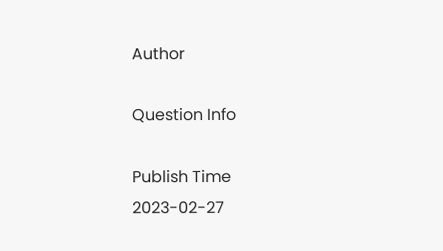Author

Question Info

Publish Time
2023-02-27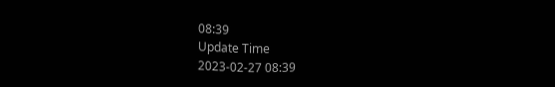08:39
Update Time
2023-02-27 08:39